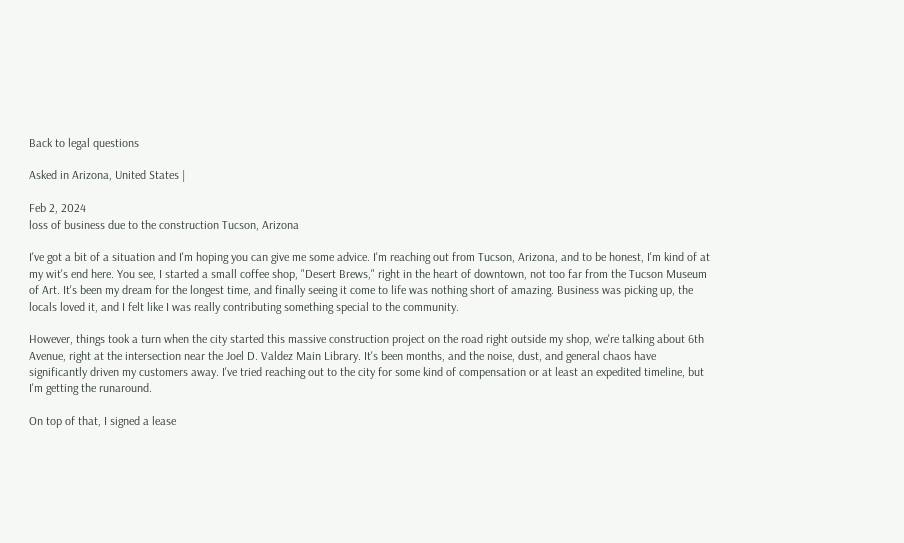Back to legal questions

Asked in Arizona, United States |

Feb 2, 2024
loss of business due to the construction Tucson, Arizona

I've got a bit of a situation and I'm hoping you can give me some advice. I'm reaching out from Tucson, Arizona, and to be honest, I'm kind of at my wit's end here. You see, I started a small coffee shop, "Desert Brews," right in the heart of downtown, not too far from the Tucson Museum of Art. It's been my dream for the longest time, and finally seeing it come to life was nothing short of amazing. Business was picking up, the locals loved it, and I felt like I was really contributing something special to the community.

However, things took a turn when the city started this massive construction project on the road right outside my shop, we're talking about 6th Avenue, right at the intersection near the Joel D. Valdez Main Library. It's been months, and the noise, dust, and general chaos have significantly driven my customers away. I've tried reaching out to the city for some kind of compensation or at least an expedited timeline, but I'm getting the runaround.

On top of that, I signed a lease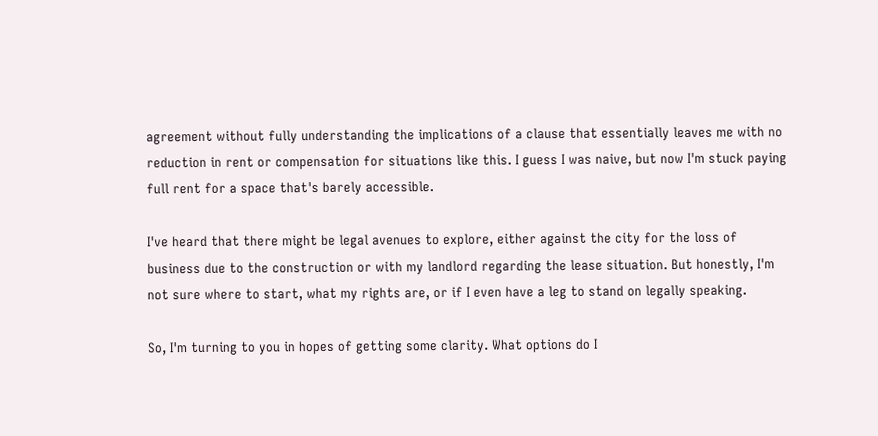agreement without fully understanding the implications of a clause that essentially leaves me with no reduction in rent or compensation for situations like this. I guess I was naive, but now I'm stuck paying full rent for a space that's barely accessible.

I've heard that there might be legal avenues to explore, either against the city for the loss of business due to the construction or with my landlord regarding the lease situation. But honestly, I'm not sure where to start, what my rights are, or if I even have a leg to stand on legally speaking.

So, I'm turning to you in hopes of getting some clarity. What options do I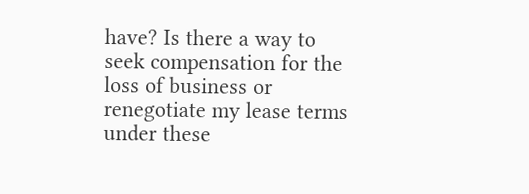have? Is there a way to seek compensation for the loss of business or renegotiate my lease terms under these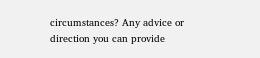circumstances? Any advice or direction you can provide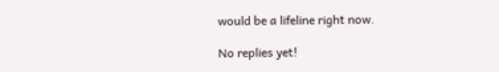would be a lifeline right now.

No replies yet!